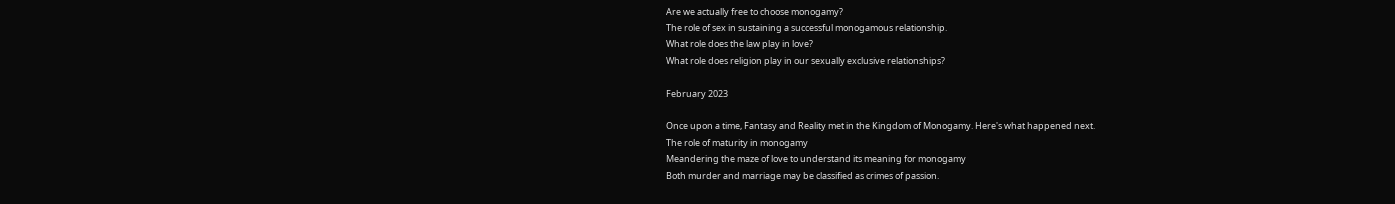Are we actually free to choose monogamy?
The role of sex in sustaining a successful monogamous relationship.
What role does the law play in love?
What role does religion play in our sexually exclusive relationships?

February 2023

Once upon a time, Fantasy and Reality met in the Kingdom of Monogamy. Here's what happened next.
The role of maturity in monogamy
Meandering the maze of love to understand its meaning for monogamy
Both murder and marriage may be classified as crimes of passion.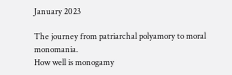January 2023

The journey from patriarchal polyamory to moral monomania.
How well is monogamy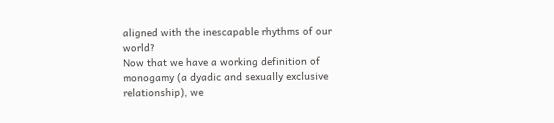aligned with the inescapable rhythms of our world?
Now that we have a working definition of monogamy (a dyadic and sexually exclusive relationship), we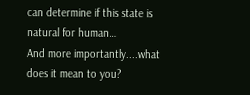can determine if this state is natural for human…
And more importantly....what does it mean to you?